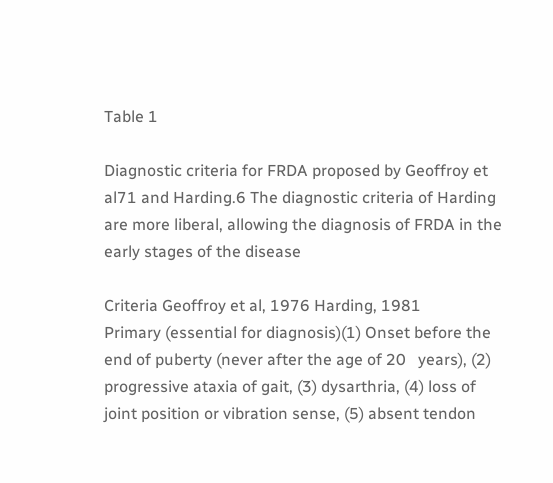Table 1

Diagnostic criteria for FRDA proposed by Geoffroy et al71 and Harding.6 The diagnostic criteria of Harding are more liberal, allowing the diagnosis of FRDA in the early stages of the disease

Criteria Geoffroy et al, 1976 Harding, 1981
Primary (essential for diagnosis)(1) Onset before the end of puberty (never after the age of 20   years), (2) progressive ataxia of gait, (3) dysarthria, (4) loss of joint position or vibration sense, (5) absent tendon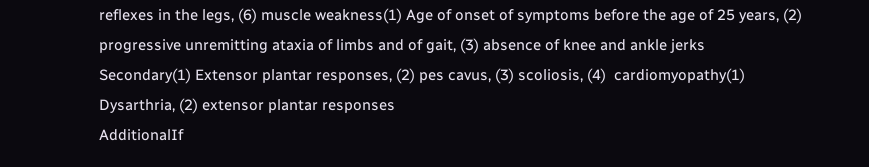reflexes in the legs, (6) muscle weakness(1) Age of onset of symptoms before the age of 25 years, (2)   progressive unremitting ataxia of limbs and of gait, (3) absence of knee and ankle jerks
Secondary(1) Extensor plantar responses, (2) pes cavus, (3) scoliosis, (4)  cardiomyopathy(1) Dysarthria, (2) extensor plantar responses
AdditionalIf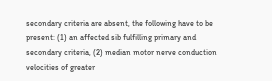secondary criteria are absent, the following have to be   present: (1) an affected sib fulfilling primary and secondary criteria, (2) median motor nerve conduction velocities of greater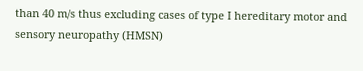than 40 m/s thus excluding cases of type I hereditary motor and sensory neuropathy (HMSN)